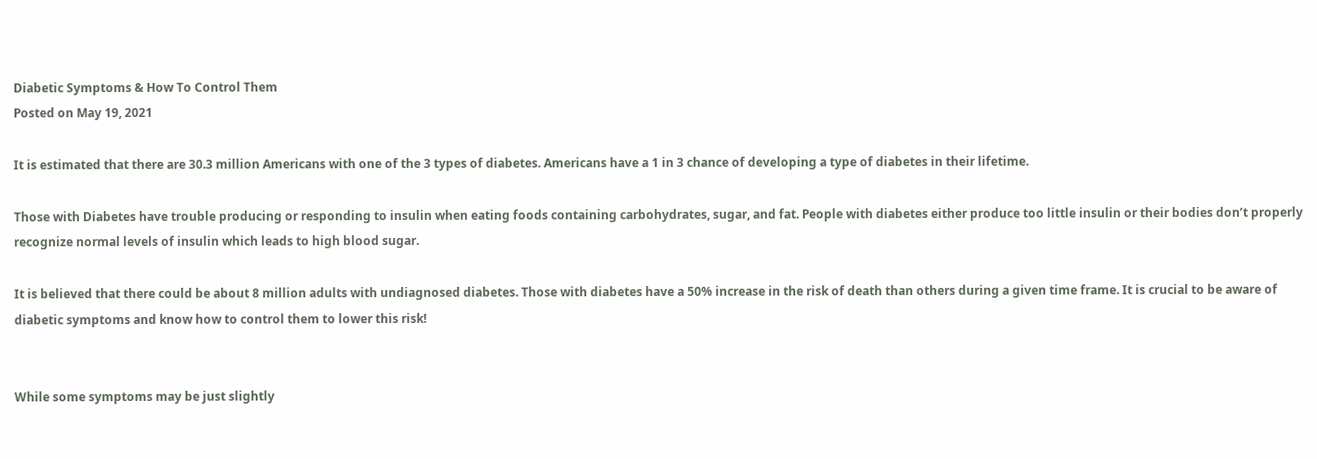Diabetic Symptoms & How To Control Them
Posted on May 19, 2021

It is estimated that there are 30.3 million Americans with one of the 3 types of diabetes. Americans have a 1 in 3 chance of developing a type of diabetes in their lifetime.

Those with Diabetes have trouble producing or responding to insulin when eating foods containing carbohydrates, sugar, and fat. People with diabetes either produce too little insulin or their bodies don’t properly recognize normal levels of insulin which leads to high blood sugar.

It is believed that there could be about 8 million adults with undiagnosed diabetes. Those with diabetes have a 50% increase in the risk of death than others during a given time frame. It is crucial to be aware of diabetic symptoms and know how to control them to lower this risk!


While some symptoms may be just slightly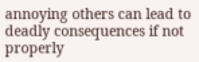annoying others can lead to deadly consequences if not properly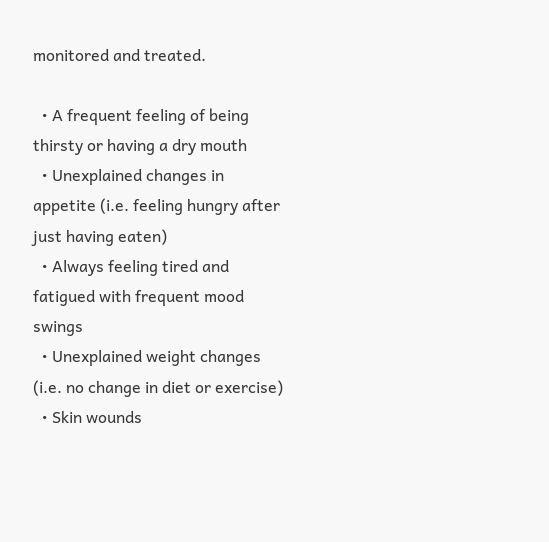monitored and treated.

  • A frequent feeling of being thirsty or having a dry mouth
  • Unexplained changes in appetite (i.e. feeling hungry after just having eaten)
  • Always feeling tired and fatigued with frequent mood swings
  • Unexplained weight changes (i.e. no change in diet or exercise)
  • Skin wounds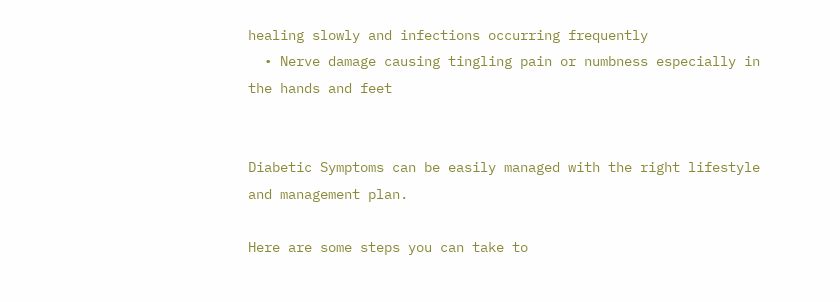healing slowly and infections occurring frequently
  • Nerve damage causing tingling pain or numbness especially in the hands and feet


Diabetic Symptoms can be easily managed with the right lifestyle and management plan.

Here are some steps you can take to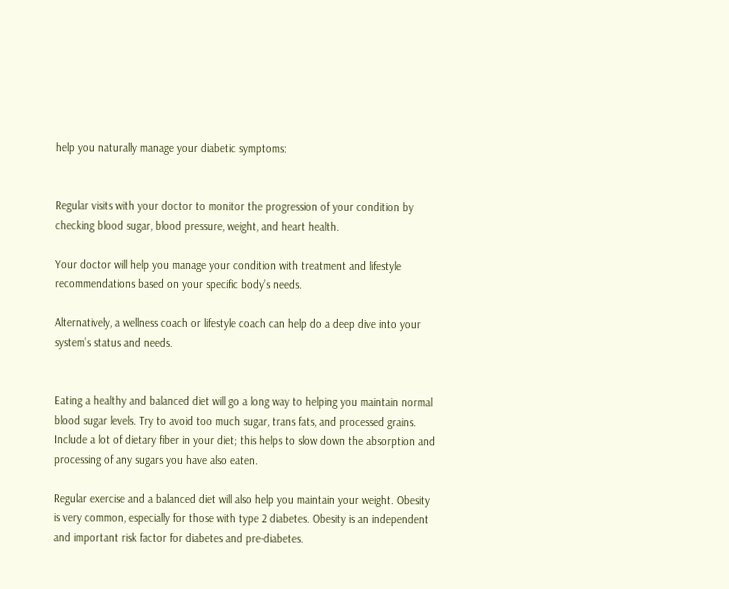help you naturally manage your diabetic symptoms:


Regular visits with your doctor to monitor the progression of your condition by checking blood sugar, blood pressure, weight, and heart health.

Your doctor will help you manage your condition with treatment and lifestyle recommendations based on your specific body’s needs.

Alternatively, a wellness coach or lifestyle coach can help do a deep dive into your system’s status and needs.


Eating a healthy and balanced diet will go a long way to helping you maintain normal blood sugar levels. Try to avoid too much sugar, trans fats, and processed grains. Include a lot of dietary fiber in your diet; this helps to slow down the absorption and processing of any sugars you have also eaten.

Regular exercise and a balanced diet will also help you maintain your weight. Obesity is very common, especially for those with type 2 diabetes. Obesity is an independent and important risk factor for diabetes and pre-diabetes.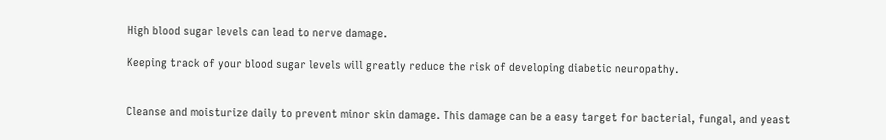High blood sugar levels can lead to nerve damage.

Keeping track of your blood sugar levels will greatly reduce the risk of developing diabetic neuropathy.


Cleanse and moisturize daily to prevent minor skin damage. This damage can be a easy target for bacterial, fungal, and yeast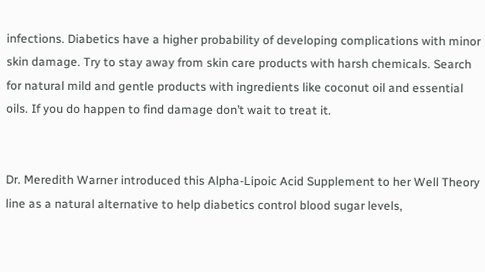infections. Diabetics have a higher probability of developing complications with minor skin damage. Try to stay away from skin care products with harsh chemicals. Search for natural mild and gentle products with ingredients like coconut oil and essential oils. If you do happen to find damage don’t wait to treat it.


Dr. Meredith Warner introduced this Alpha-Lipoic Acid Supplement to her Well Theory line as a natural alternative to help diabetics control blood sugar levels,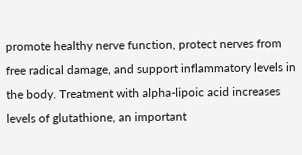promote healthy nerve function, protect nerves from free radical damage, and support inflammatory levels in the body. Treatment with alpha-lipoic acid increases levels of glutathione, an important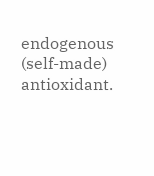endogenous (self-made) antioxidant.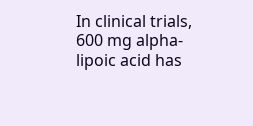In clinical trials, 600 mg alpha-lipoic acid has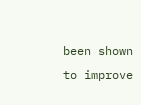been shown to improve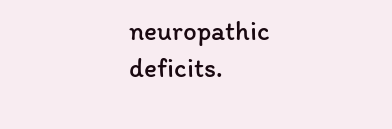neuropathic deficits.